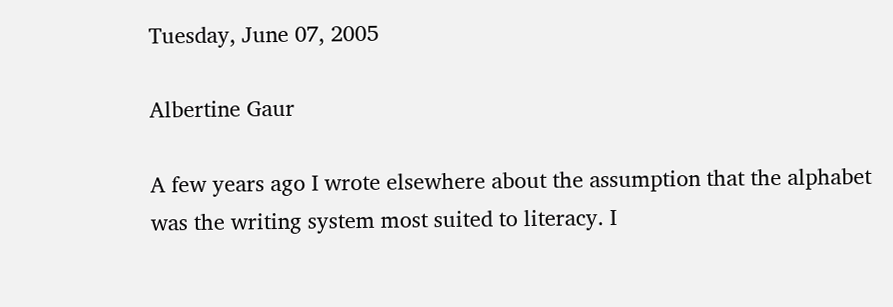Tuesday, June 07, 2005

Albertine Gaur

A few years ago I wrote elsewhere about the assumption that the alphabet was the writing system most suited to literacy. I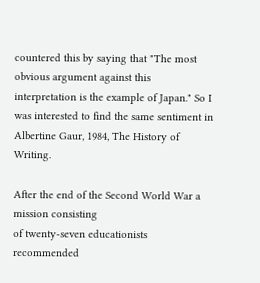countered this by saying that "The most obvious argument against this interpretation is the example of Japan." So I was interested to find the same sentiment in Albertine Gaur, 1984, The History of Writing.

After the end of the Second World War a mission consisting
of twenty-seven educationists recommended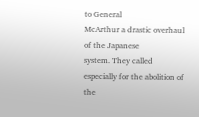to General
McArthur a drastic overhaul of the Japanese
system. They called especially for the abolition of the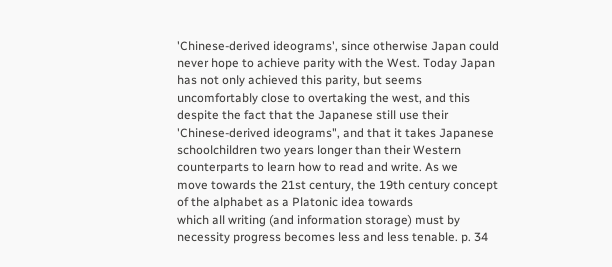'Chinese-derived ideograms', since otherwise Japan could
never hope to achieve parity with the West. Today Japan
has not only achieved this parity, but seems
uncomfortably close to overtaking the west, and this
despite the fact that the Japanese still use their
'Chinese-derived ideograms", and that it takes Japanese
schoolchildren two years longer than their Western
counterparts to learn how to read and write. As we
move towards the 21st century, the 19th century concept
of the alphabet as a Platonic idea towards
which all writing (and information storage) must by
necessity progress becomes less and less tenable. p. 34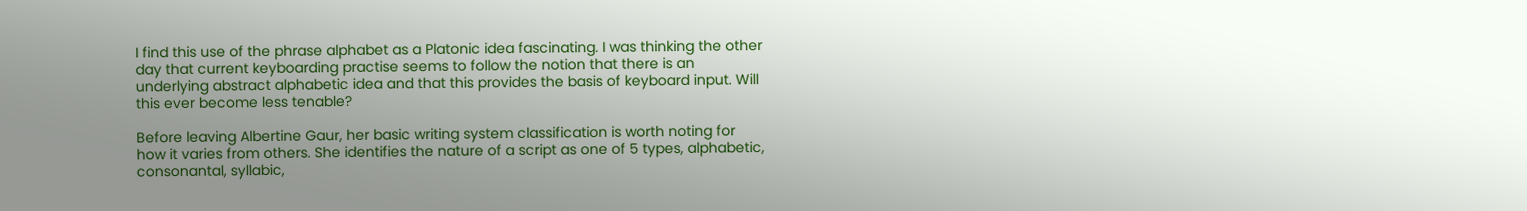I find this use of the phrase alphabet as a Platonic idea fascinating. I was thinking the other day that current keyboarding practise seems to follow the notion that there is an underlying abstract alphabetic idea and that this provides the basis of keyboard input. Will this ever become less tenable?

Before leaving Albertine Gaur, her basic writing system classification is worth noting for how it varies from others. She identifies the nature of a script as one of 5 types, alphabetic, consonantal, syllabic,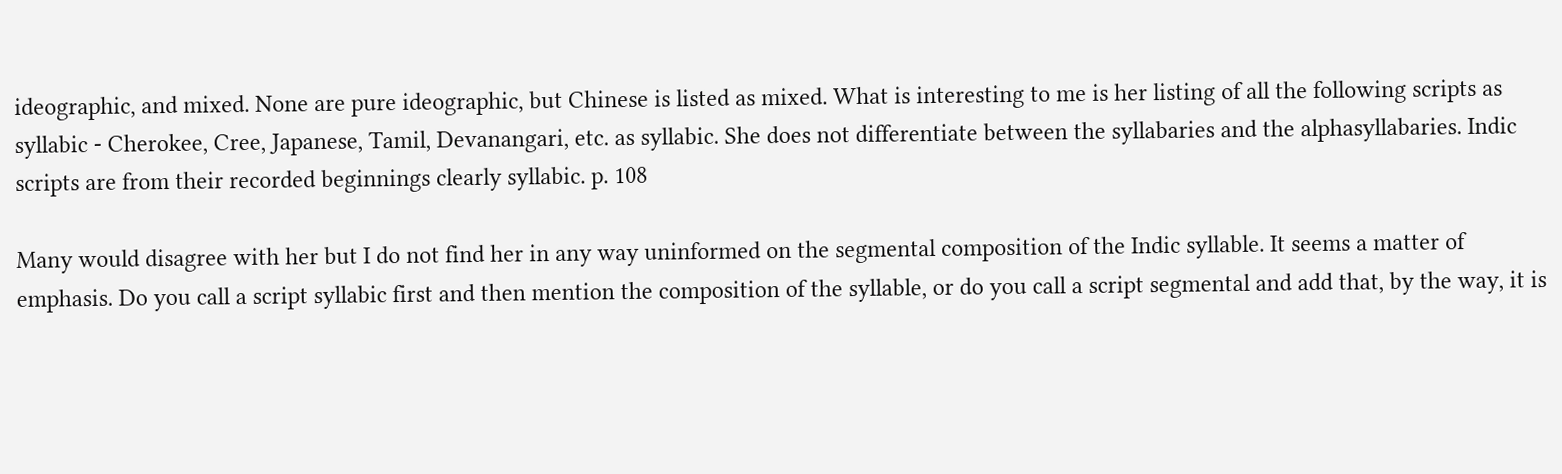ideographic, and mixed. None are pure ideographic, but Chinese is listed as mixed. What is interesting to me is her listing of all the following scripts as syllabic - Cherokee, Cree, Japanese, Tamil, Devanangari, etc. as syllabic. She does not differentiate between the syllabaries and the alphasyllabaries. Indic scripts are from their recorded beginnings clearly syllabic. p. 108

Many would disagree with her but I do not find her in any way uninformed on the segmental composition of the Indic syllable. It seems a matter of emphasis. Do you call a script syllabic first and then mention the composition of the syllable, or do you call a script segmental and add that, by the way, it is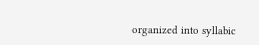organized into syllabic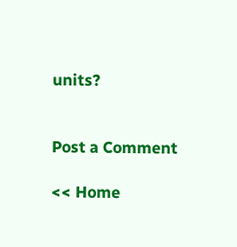units?


Post a Comment

<< Home